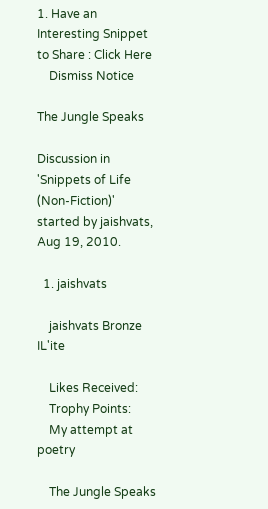1. Have an Interesting Snippet to Share : Click Here
    Dismiss Notice

The Jungle Speaks

Discussion in 'Snippets of Life (Non-Fiction)' started by jaishvats, Aug 19, 2010.

  1. jaishvats

    jaishvats Bronze IL'ite

    Likes Received:
    Trophy Points:
    My attempt at poetry

    The Jungle Speaks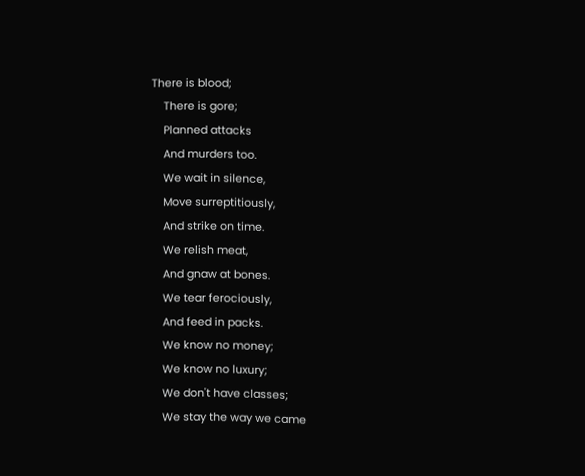There is blood;
    There is gore;
    Planned attacks
    And murders too.
    We wait in silence,
    Move surreptitiously,
    And strike on time.
    We relish meat,
    And gnaw at bones.
    We tear ferociously,
    And feed in packs.
    We know no money;
    We know no luxury;
    We don't have classes;
    We stay the way we came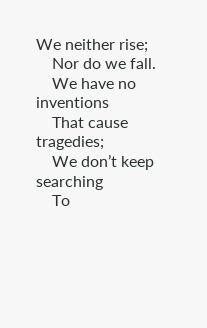We neither rise;
    Nor do we fall.
    We have no inventions
    That cause tragedies;
    We don’t keep searching
    To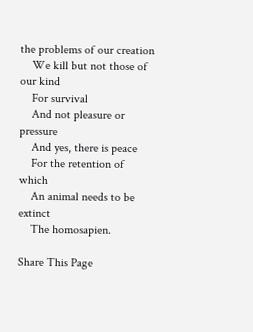the problems of our creation
    We kill but not those of our kind
    For survival
    And not pleasure or pressure
    And yes, there is peace
    For the retention of which
    An animal needs to be extinct
    The homosapien.

Share This Page